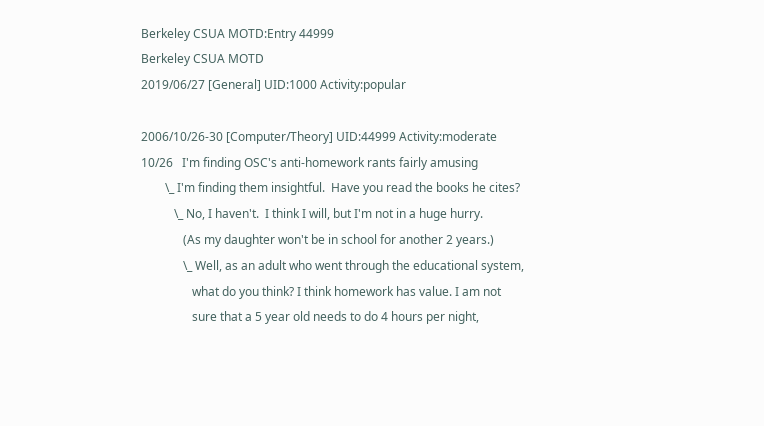Berkeley CSUA MOTD:Entry 44999
Berkeley CSUA MOTD
2019/06/27 [General] UID:1000 Activity:popular

2006/10/26-30 [Computer/Theory] UID:44999 Activity:moderate
10/26   I'm finding OSC's anti-homework rants fairly amusing
        \_ I'm finding them insightful.  Have you read the books he cites?
           \_ No, I haven't.  I think I will, but I'm not in a huge hurry.
              (As my daughter won't be in school for another 2 years.)
              \_ Well, as an adult who went through the educational system,
                 what do you think? I think homework has value. I am not
                 sure that a 5 year old needs to do 4 hours per night,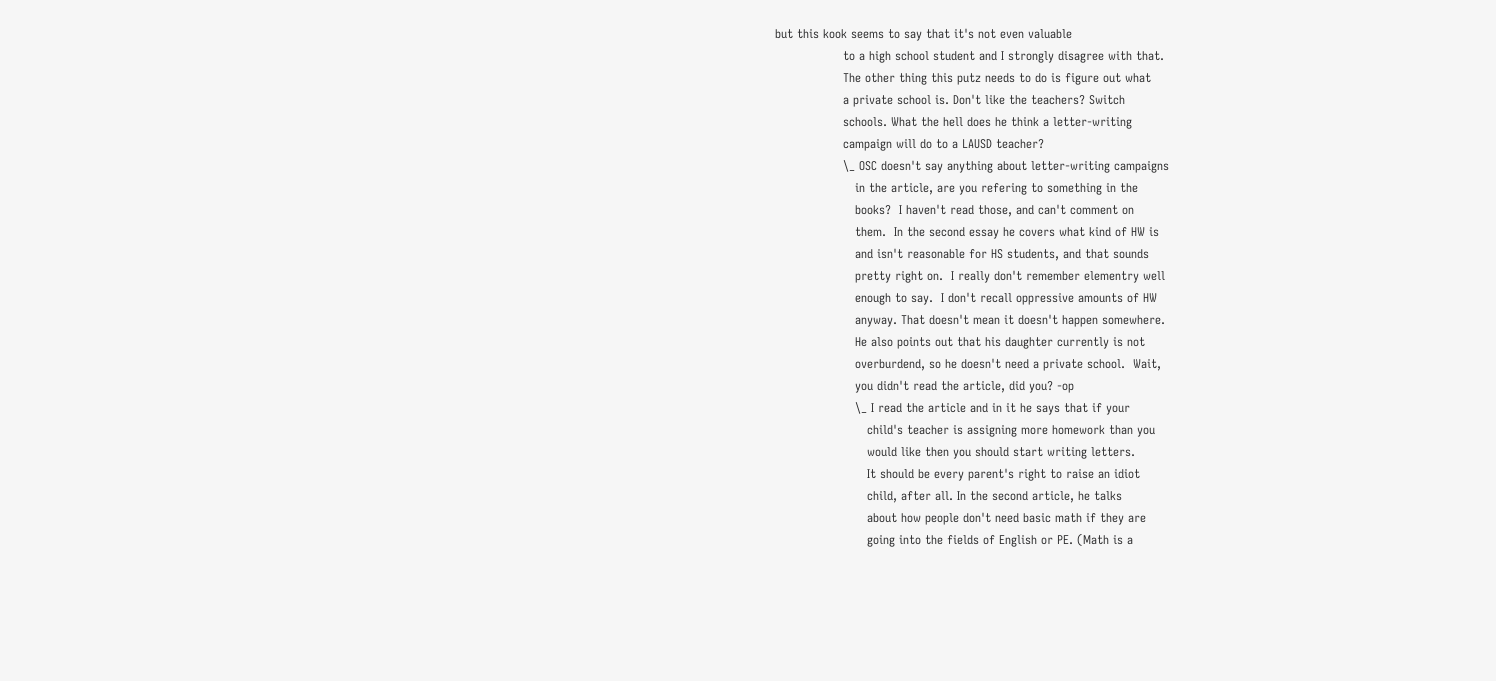but this kook seems to say that it's not even valuable
                 to a high school student and I strongly disagree with that.
                 The other thing this putz needs to do is figure out what
                 a private school is. Don't like the teachers? Switch
                 schools. What the hell does he think a letter-writing
                 campaign will do to a LAUSD teacher?
                 \_ OSC doesn't say anything about letter-writing campaigns
                    in the article, are you refering to something in the
                    books?  I haven't read those, and can't comment on
                    them.  In the second essay he covers what kind of HW is
                    and isn't reasonable for HS students, and that sounds
                    pretty right on.  I really don't remember elementry well
                    enough to say.  I don't recall oppressive amounts of HW
                    anyway. That doesn't mean it doesn't happen somewhere.
                    He also points out that his daughter currently is not
                    overburdend, so he doesn't need a private school.  Wait,
                    you didn't read the article, did you? -op
                    \_ I read the article and in it he says that if your
                       child's teacher is assigning more homework than you
                       would like then you should start writing letters.
                       It should be every parent's right to raise an idiot
                       child, after all. In the second article, he talks
                       about how people don't need basic math if they are
                       going into the fields of English or PE. (Math is a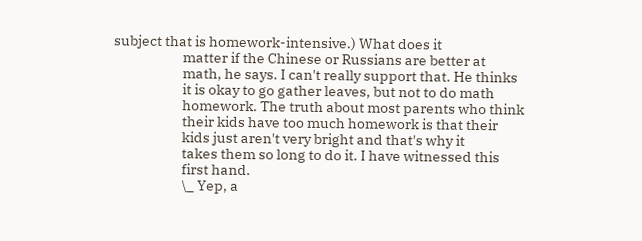subject that is homework-intensive.) What does it
                       matter if the Chinese or Russians are better at
                       math, he says. I can't really support that. He thinks
                       it is okay to go gather leaves, but not to do math
                       homework. The truth about most parents who think
                       their kids have too much homework is that their
                       kids just aren't very bright and that's why it
                       takes them so long to do it. I have witnessed this
                       first hand.
                       \_ Yep, a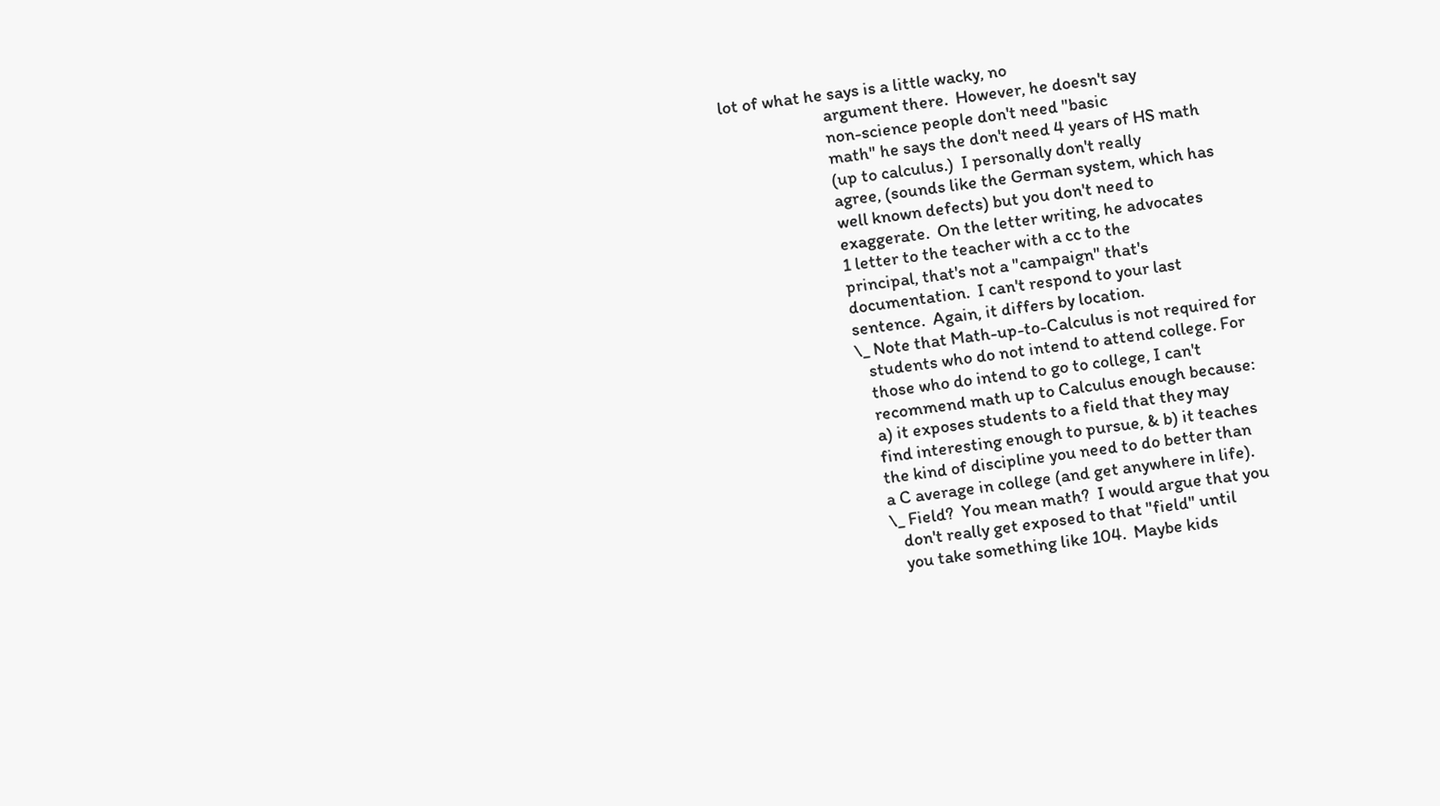lot of what he says is a little wacky, no
                          argument there.  However, he doesn't say
                          non-science people don't need "basic
                          math" he says the don't need 4 years of HS math
                          (up to calculus.)  I personally don't really
                          agree, (sounds like the German system, which has
                          well known defects) but you don't need to
                          exaggerate.  On the letter writing, he advocates
                          1 letter to the teacher with a cc to the
                          principal, that's not a "campaign" that's
                          documentation.  I can't respond to your last
                          sentence.  Again, it differs by location.
                          \_ Note that Math-up-to-Calculus is not required for
                             students who do not intend to attend college. For
                             those who do intend to go to college, I can't
                             recommend math up to Calculus enough because:
                             a) it exposes students to a field that they may
                             find interesting enough to pursue, & b) it teaches
                             the kind of discipline you need to do better than
                             a C average in college (and get anywhere in life).
                             \_ Field?  You mean math?  I would argue that you
                                don't really get exposed to that "field" until
                                you take something like 104.  Maybe kids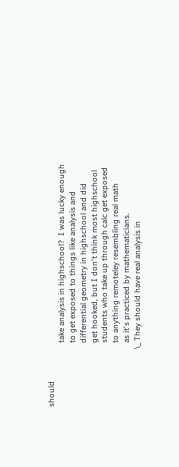should
                                take analysis in highschool?  I was lucky enough
                                to get exposed to things like analysis and
                                differential geometry in highschool and did
                                get hooked, but I don't think most highschool
                                students who take up through calc get exposed
                                to anything remoteley resembling real math
                                as it's practiced by mathematicians.
                             \_ They should have real analysis in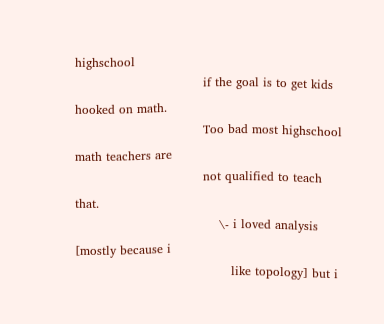highschool
                                if the goal is to get kids hooked on math.
                                Too bad most highschool math teachers are
                                not qualified to teach that.
                                    \- i loved analysis [mostly because i
                                       like topology] but i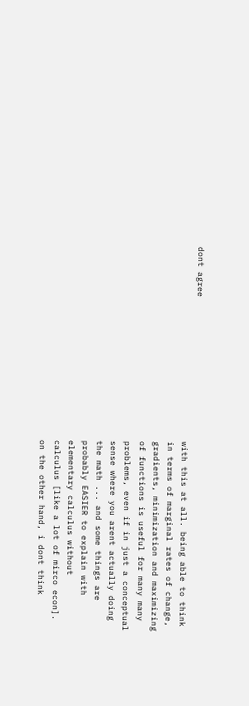dont agree
                                       with this at all. being able to think
                                       in terms of marginal rates of change,
                                       gradients, minimization and maximizing
                                       of functions is useful for many many
                                       problems, even if in just a conceptual
                                       sense where you arent actually doing
                                       the math ... and some things are
                                       probably EASIER to explain with
                                       elementary calculus without
                                       calculus [like a lot of mirco econ].
                                       on the other hand, i dont think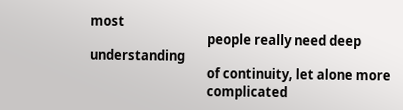most
                                       people really need deep understanding
                                       of continuity, let alone more
                                       complicated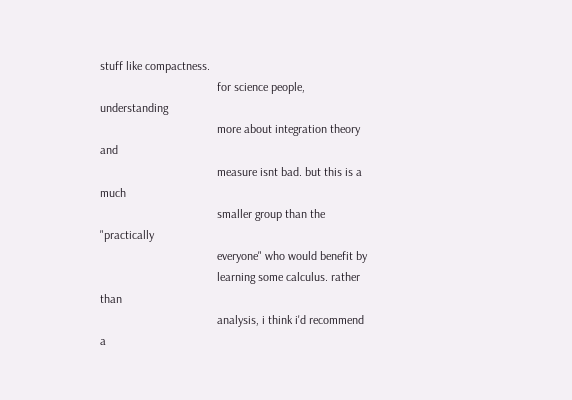stuff like compactness.
                                       for science people, understanding
                                       more about integration theory and
                                       measure isnt bad. but this is a much
                                       smaller group than the "practically
                                       everyone" who would benefit by
                                       learning some calculus. rather than
                                       analysis, i think i'd recommend a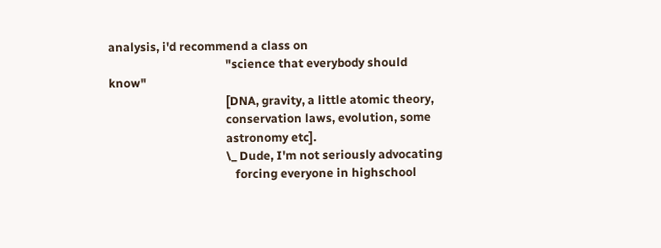analysis, i'd recommend a class on
                                       "science that everybody should know"
                                       [DNA, gravity, a little atomic theory,
                                       conservation laws, evolution, some
                                       astronomy etc].
                                       \_ Dude, I'm not seriously advocating
                                          forcing everyone in highschool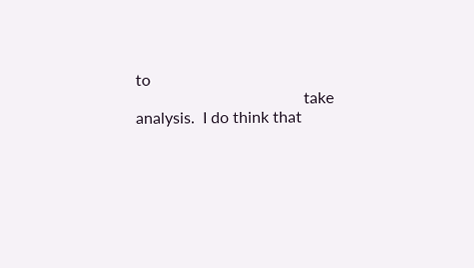to
                                          take analysis.  I do think that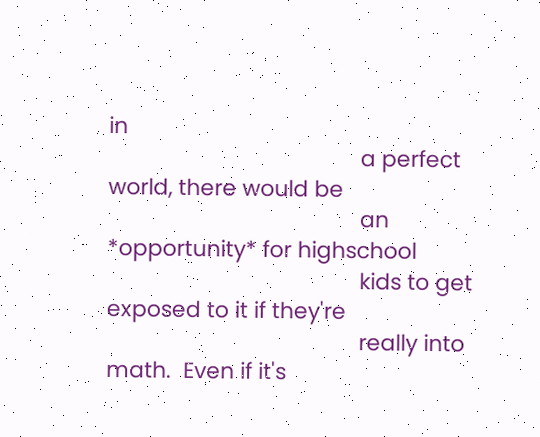in
                                          a perfect world, there would be
                                          an *opportunity* for highschool
                                          kids to get exposed to it if they're
                                          really into math.  Even if it's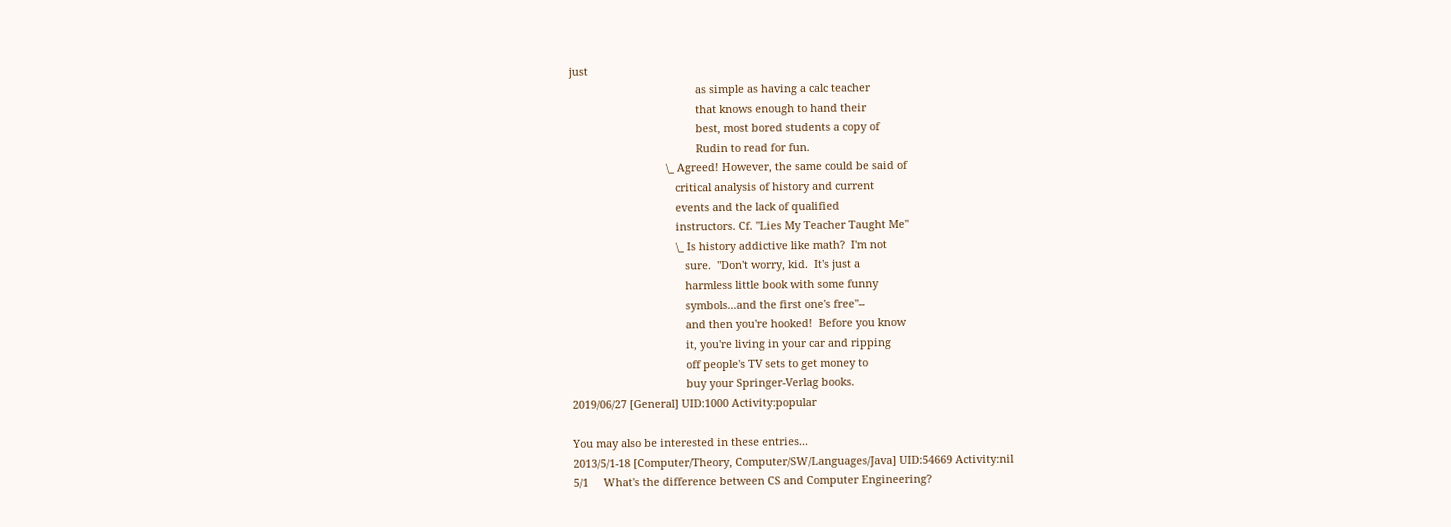just
                                          as simple as having a calc teacher
                                          that knows enough to hand their
                                          best, most bored students a copy of
                                          Rudin to read for fun.
                                \_ Agreed! However, the same could be said of
                                   critical analysis of history and current
                                   events and the lack of qualified
                                   instructors. Cf. "Lies My Teacher Taught Me"
                                   \_ Is history addictive like math?  I'm not
                                      sure.  "Don't worry, kid.  It's just a
                                      harmless little book with some funny
                                      symbols...and the first one's free"--
                                      and then you're hooked!  Before you know
                                      it, you're living in your car and ripping
                                      off people's TV sets to get money to
                                      buy your Springer-Verlag books.
2019/06/27 [General] UID:1000 Activity:popular

You may also be interested in these entries...
2013/5/1-18 [Computer/Theory, Computer/SW/Languages/Java] UID:54669 Activity:nil
5/1     What's the difference between CS and Computer Engineering?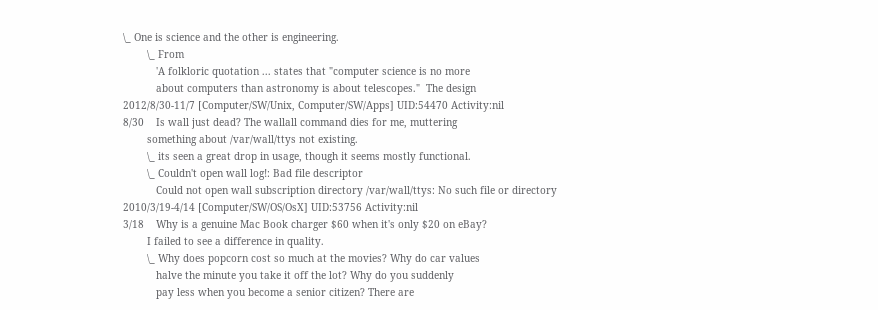\_ One is science and the other is engineering.
        \_ From
           'A folkloric quotation ... states that "computer science is no more
           about computers than astronomy is about telescopes."  The design
2012/8/30-11/7 [Computer/SW/Unix, Computer/SW/Apps] UID:54470 Activity:nil
8/30    Is wall just dead? The wallall command dies for me, muttering
        something about /var/wall/ttys not existing.
        \_ its seen a great drop in usage, though it seems mostly functional.
        \_ Couldn't open wall log!: Bad file descriptor
           Could not open wall subscription directory /var/wall/ttys: No such file or directory
2010/3/19-4/14 [Computer/SW/OS/OsX] UID:53756 Activity:nil
3/18    Why is a genuine Mac Book charger $60 when it's only $20 on eBay?
        I failed to see a difference in quality.
        \_ Why does popcorn cost so much at the movies? Why do car values
           halve the minute you take it off the lot? Why do you suddenly
           pay less when you become a senior citizen? There are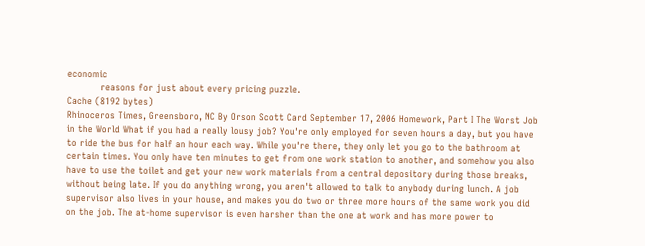economic
           reasons for just about every pricing puzzle.
Cache (8192 bytes)
Rhinoceros Times, Greensboro, NC By Orson Scott Card September 17, 2006 Homework, Part I The Worst Job in the World What if you had a really lousy job? You're only employed for seven hours a day, but you have to ride the bus for half an hour each way. While you're there, they only let you go to the bathroom at certain times. You only have ten minutes to get from one work station to another, and somehow you also have to use the toilet and get your new work materials from a central depository during those breaks, without being late. If you do anything wrong, you aren't allowed to talk to anybody during lunch. A job supervisor also lives in your house, and makes you do two or three more hours of the same work you did on the job. The at-home supervisor is even harsher than the one at work and has more power to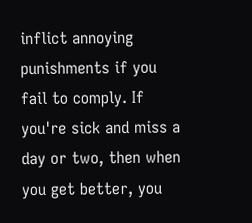inflict annoying punishments if you fail to comply. If you're sick and miss a day or two, then when you get better, you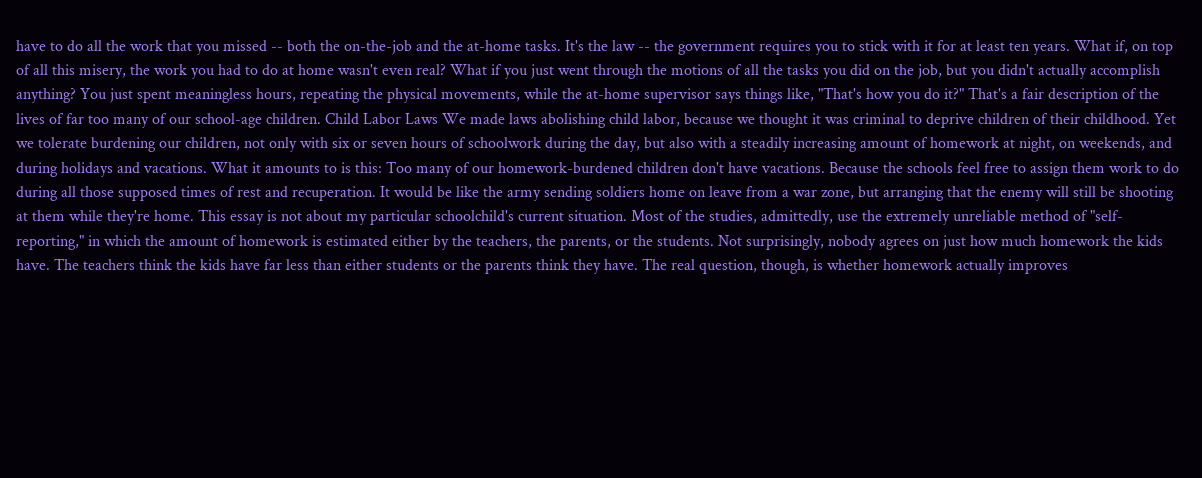have to do all the work that you missed -- both the on-the-job and the at-home tasks. It's the law -- the government requires you to stick with it for at least ten years. What if, on top of all this misery, the work you had to do at home wasn't even real? What if you just went through the motions of all the tasks you did on the job, but you didn't actually accomplish anything? You just spent meaningless hours, repeating the physical movements, while the at-home supervisor says things like, "That's how you do it?" That's a fair description of the lives of far too many of our school-age children. Child Labor Laws We made laws abolishing child labor, because we thought it was criminal to deprive children of their childhood. Yet we tolerate burdening our children, not only with six or seven hours of schoolwork during the day, but also with a steadily increasing amount of homework at night, on weekends, and during holidays and vacations. What it amounts to is this: Too many of our homework-burdened children don't have vacations. Because the schools feel free to assign them work to do during all those supposed times of rest and recuperation. It would be like the army sending soldiers home on leave from a war zone, but arranging that the enemy will still be shooting at them while they're home. This essay is not about my particular schoolchild's current situation. Most of the studies, admittedly, use the extremely unreliable method of "self-reporting," in which the amount of homework is estimated either by the teachers, the parents, or the students. Not surprisingly, nobody agrees on just how much homework the kids have. The teachers think the kids have far less than either students or the parents think they have. The real question, though, is whether homework actually improves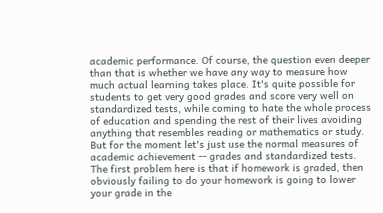academic performance. Of course, the question even deeper than that is whether we have any way to measure how much actual learning takes place. It's quite possible for students to get very good grades and score very well on standardized tests, while coming to hate the whole process of education and spending the rest of their lives avoiding anything that resembles reading or mathematics or study. But for the moment let's just use the normal measures of academic achievement -- grades and standardized tests. The first problem here is that if homework is graded, then obviously failing to do your homework is going to lower your grade in the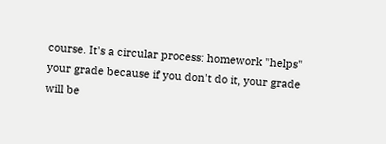course. It's a circular process: homework "helps" your grade because if you don't do it, your grade will be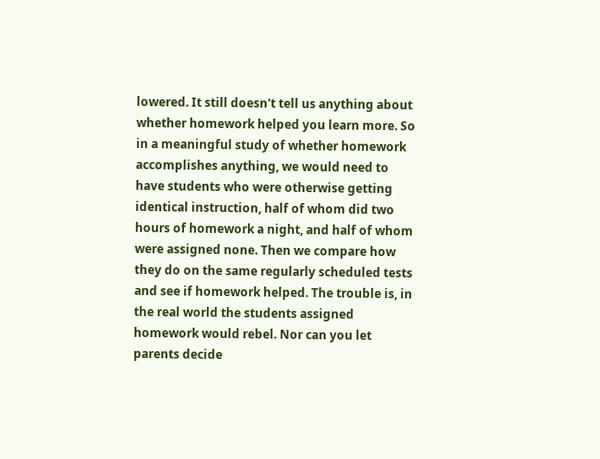lowered. It still doesn't tell us anything about whether homework helped you learn more. So in a meaningful study of whether homework accomplishes anything, we would need to have students who were otherwise getting identical instruction, half of whom did two hours of homework a night, and half of whom were assigned none. Then we compare how they do on the same regularly scheduled tests and see if homework helped. The trouble is, in the real world the students assigned homework would rebel. Nor can you let parents decide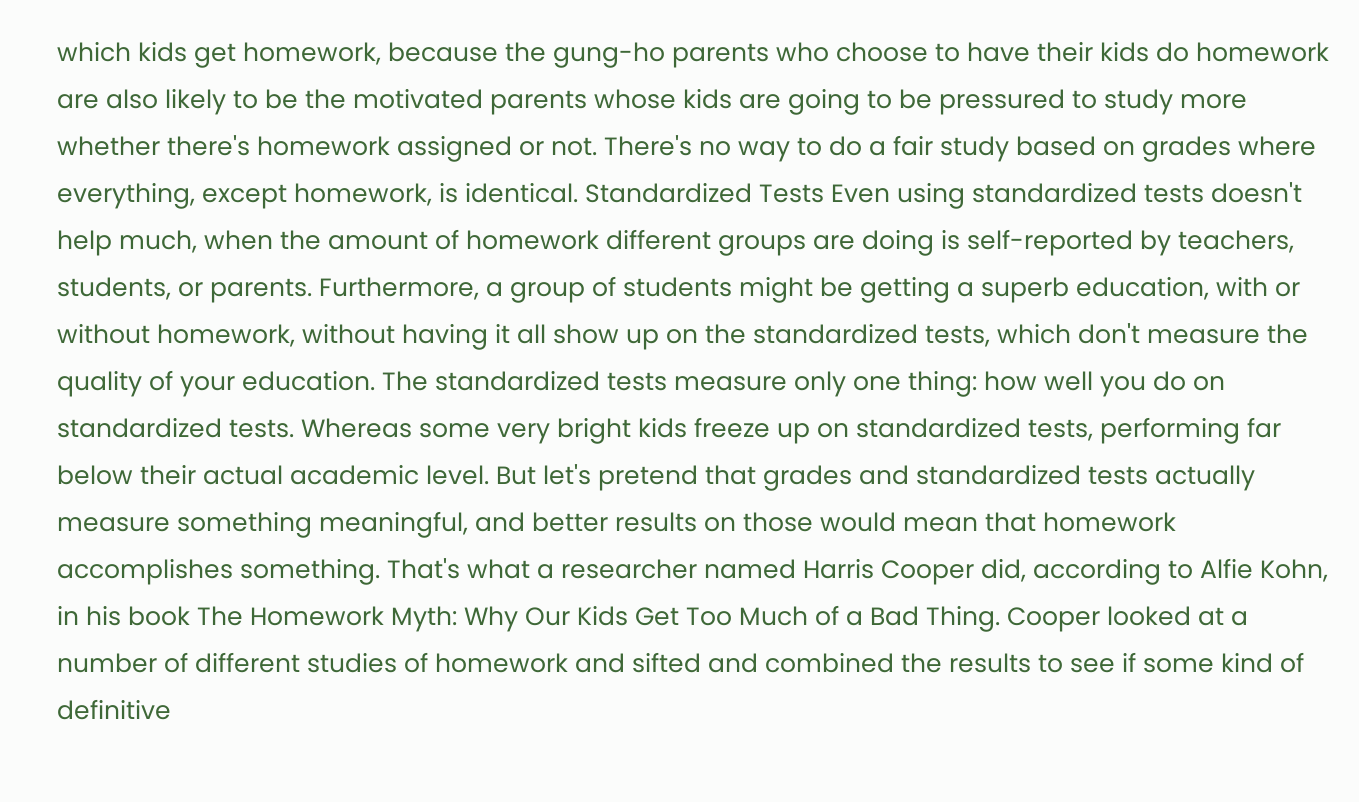which kids get homework, because the gung-ho parents who choose to have their kids do homework are also likely to be the motivated parents whose kids are going to be pressured to study more whether there's homework assigned or not. There's no way to do a fair study based on grades where everything, except homework, is identical. Standardized Tests Even using standardized tests doesn't help much, when the amount of homework different groups are doing is self-reported by teachers, students, or parents. Furthermore, a group of students might be getting a superb education, with or without homework, without having it all show up on the standardized tests, which don't measure the quality of your education. The standardized tests measure only one thing: how well you do on standardized tests. Whereas some very bright kids freeze up on standardized tests, performing far below their actual academic level. But let's pretend that grades and standardized tests actually measure something meaningful, and better results on those would mean that homework accomplishes something. That's what a researcher named Harris Cooper did, according to Alfie Kohn, in his book The Homework Myth: Why Our Kids Get Too Much of a Bad Thing. Cooper looked at a number of different studies of homework and sifted and combined the results to see if some kind of definitive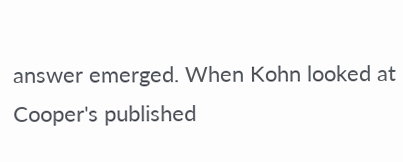answer emerged. When Kohn looked at Cooper's published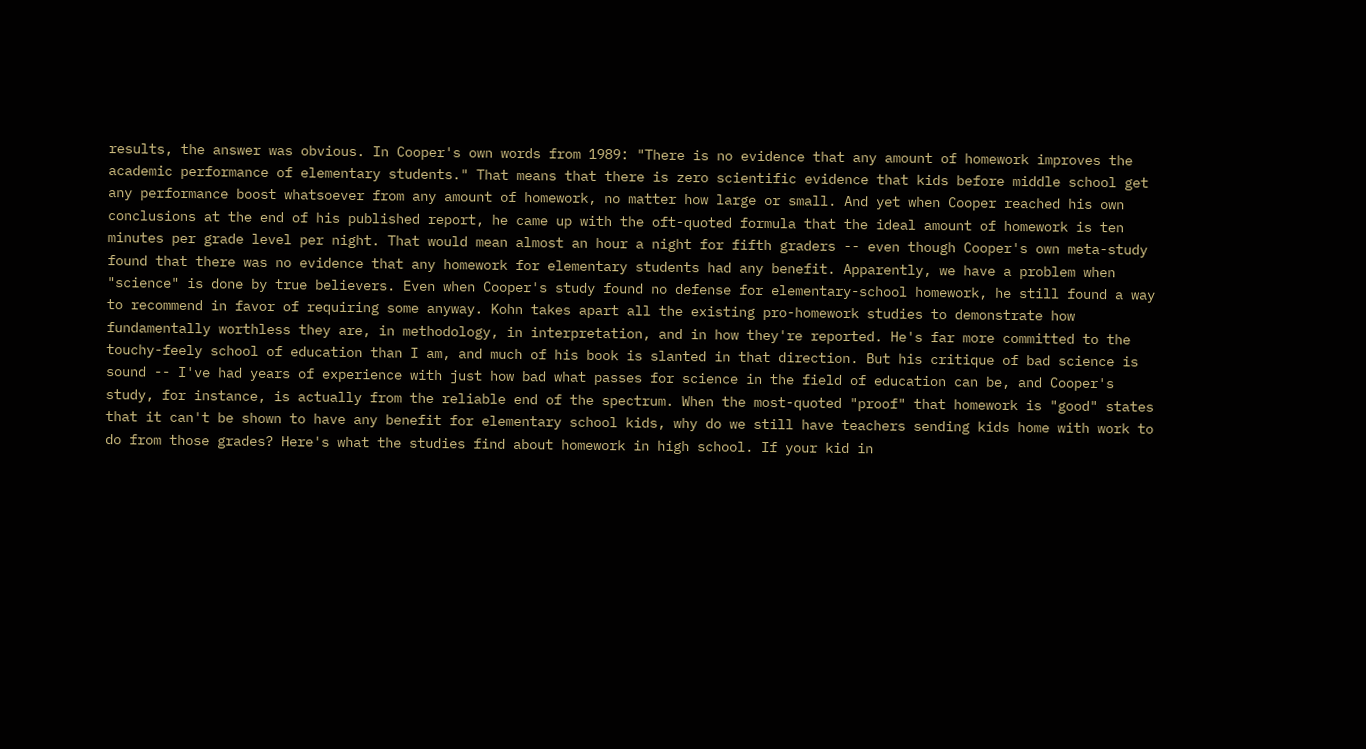results, the answer was obvious. In Cooper's own words from 1989: "There is no evidence that any amount of homework improves the academic performance of elementary students." That means that there is zero scientific evidence that kids before middle school get any performance boost whatsoever from any amount of homework, no matter how large or small. And yet when Cooper reached his own conclusions at the end of his published report, he came up with the oft-quoted formula that the ideal amount of homework is ten minutes per grade level per night. That would mean almost an hour a night for fifth graders -- even though Cooper's own meta-study found that there was no evidence that any homework for elementary students had any benefit. Apparently, we have a problem when "science" is done by true believers. Even when Cooper's study found no defense for elementary-school homework, he still found a way to recommend in favor of requiring some anyway. Kohn takes apart all the existing pro-homework studies to demonstrate how fundamentally worthless they are, in methodology, in interpretation, and in how they're reported. He's far more committed to the touchy-feely school of education than I am, and much of his book is slanted in that direction. But his critique of bad science is sound -- I've had years of experience with just how bad what passes for science in the field of education can be, and Cooper's study, for instance, is actually from the reliable end of the spectrum. When the most-quoted "proof" that homework is "good" states that it can't be shown to have any benefit for elementary school kids, why do we still have teachers sending kids home with work to do from those grades? Here's what the studies find about homework in high school. If your kid in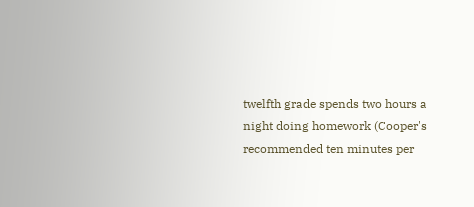twelfth grade spends two hours a night doing homework (Cooper's recommended ten minutes per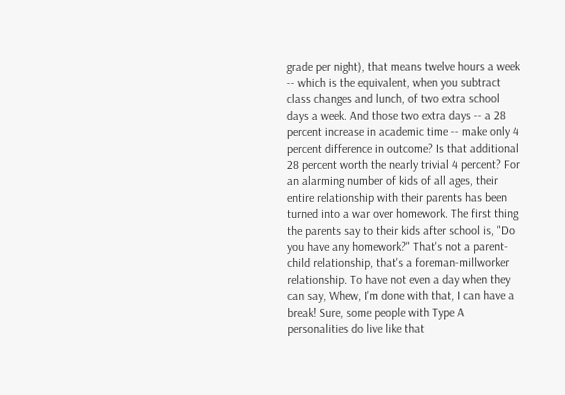grade per night), that means twelve hours a week -- which is the equivalent, when you subtract class changes and lunch, of two extra school days a week. And those two extra days -- a 28 percent increase in academic time -- make only 4 percent difference in outcome? Is that additional 28 percent worth the nearly trivial 4 percent? For an alarming number of kids of all ages, their entire relationship with their parents has been turned into a war over homework. The first thing the parents say to their kids after school is, "Do you have any homework?" That's not a parent-child relationship, that's a foreman-millworker relationship. To have not even a day when they can say, Whew, I'm done with that, I can have a break! Sure, some people with Type A personalities do live like that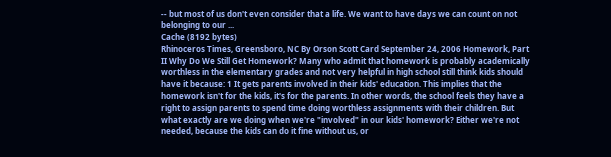-- but most of us don't even consider that a life. We want to have days we can count on not belonging to our ...
Cache (8192 bytes)
Rhinoceros Times, Greensboro, NC By Orson Scott Card September 24, 2006 Homework, Part II Why Do We Still Get Homework? Many who admit that homework is probably academically worthless in the elementary grades and not very helpful in high school still think kids should have it because: 1 It gets parents involved in their kids' education. This implies that the homework isn't for the kids, it's for the parents. In other words, the school feels they have a right to assign parents to spend time doing worthless assignments with their children. But what exactly are we doing when we're "involved" in our kids' homework? Either we're not needed, because the kids can do it fine without us, or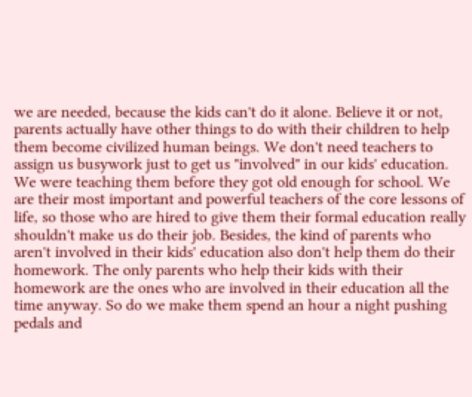we are needed, because the kids can't do it alone. Believe it or not, parents actually have other things to do with their children to help them become civilized human beings. We don't need teachers to assign us busywork just to get us "involved" in our kids' education. We were teaching them before they got old enough for school. We are their most important and powerful teachers of the core lessons of life, so those who are hired to give them their formal education really shouldn't make us do their job. Besides, the kind of parents who aren't involved in their kids' education also don't help them do their homework. The only parents who help their kids with their homework are the ones who are involved in their education all the time anyway. So do we make them spend an hour a night pushing pedals and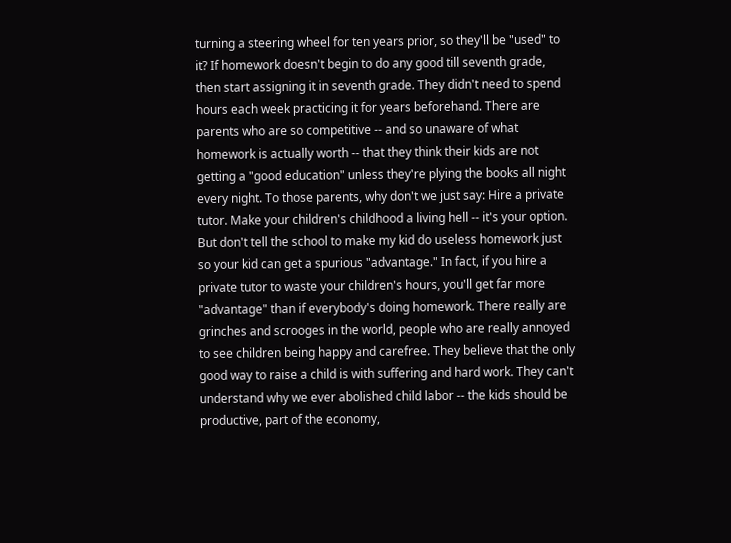turning a steering wheel for ten years prior, so they'll be "used" to it? If homework doesn't begin to do any good till seventh grade, then start assigning it in seventh grade. They didn't need to spend hours each week practicing it for years beforehand. There are parents who are so competitive -- and so unaware of what homework is actually worth -- that they think their kids are not getting a "good education" unless they're plying the books all night every night. To those parents, why don't we just say: Hire a private tutor. Make your children's childhood a living hell -- it's your option. But don't tell the school to make my kid do useless homework just so your kid can get a spurious "advantage." In fact, if you hire a private tutor to waste your children's hours, you'll get far more "advantage" than if everybody's doing homework. There really are grinches and scrooges in the world, people who are really annoyed to see children being happy and carefree. They believe that the only good way to raise a child is with suffering and hard work. They can't understand why we ever abolished child labor -- the kids should be productive, part of the economy,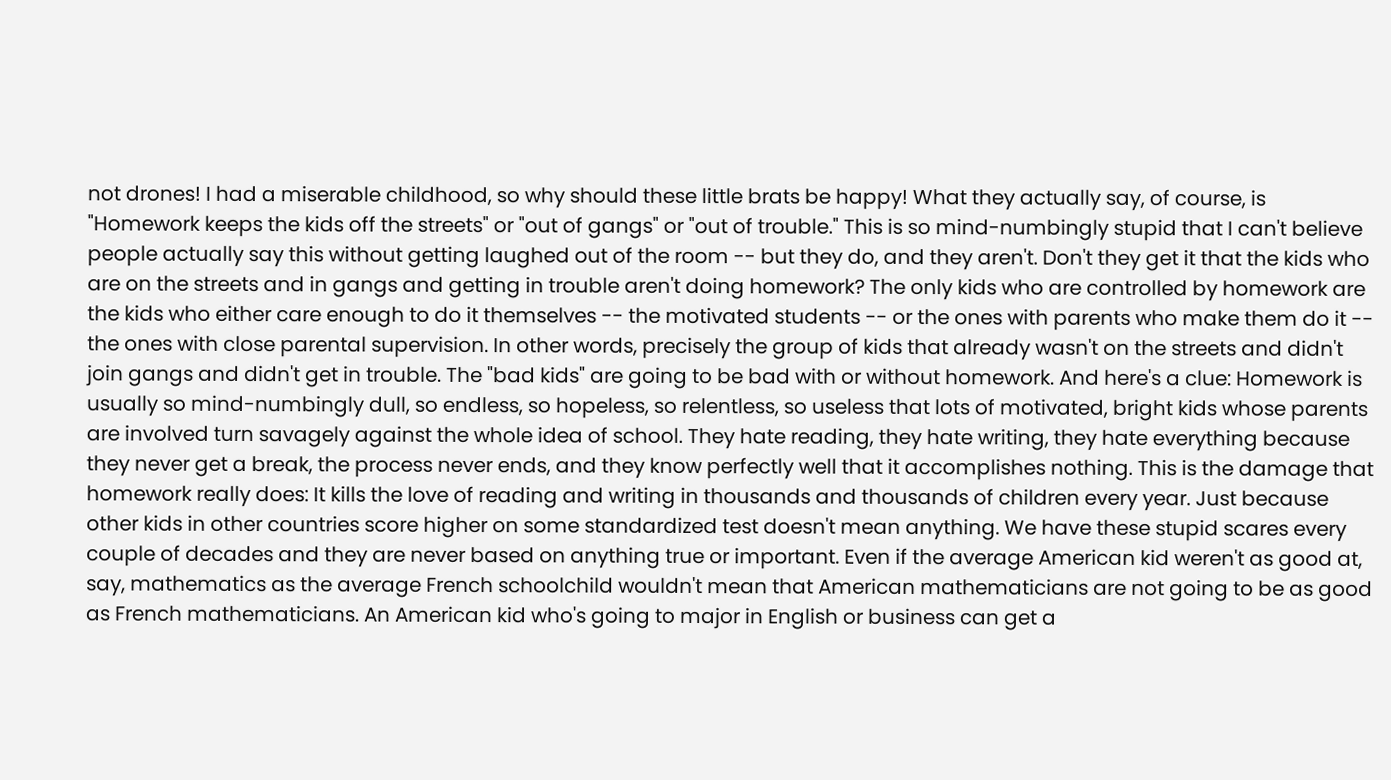not drones! I had a miserable childhood, so why should these little brats be happy! What they actually say, of course, is "Homework keeps the kids off the streets" or "out of gangs" or "out of trouble." This is so mind-numbingly stupid that I can't believe people actually say this without getting laughed out of the room -- but they do, and they aren't. Don't they get it that the kids who are on the streets and in gangs and getting in trouble aren't doing homework? The only kids who are controlled by homework are the kids who either care enough to do it themselves -- the motivated students -- or the ones with parents who make them do it -- the ones with close parental supervision. In other words, precisely the group of kids that already wasn't on the streets and didn't join gangs and didn't get in trouble. The "bad kids" are going to be bad with or without homework. And here's a clue: Homework is usually so mind-numbingly dull, so endless, so hopeless, so relentless, so useless that lots of motivated, bright kids whose parents are involved turn savagely against the whole idea of school. They hate reading, they hate writing, they hate everything because they never get a break, the process never ends, and they know perfectly well that it accomplishes nothing. This is the damage that homework really does: It kills the love of reading and writing in thousands and thousands of children every year. Just because other kids in other countries score higher on some standardized test doesn't mean anything. We have these stupid scares every couple of decades and they are never based on anything true or important. Even if the average American kid weren't as good at, say, mathematics as the average French schoolchild wouldn't mean that American mathematicians are not going to be as good as French mathematicians. An American kid who's going to major in English or business can get a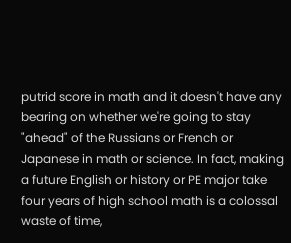putrid score in math and it doesn't have any bearing on whether we're going to stay "ahead" of the Russians or French or Japanese in math or science. In fact, making a future English or history or PE major take four years of high school math is a colossal waste of time,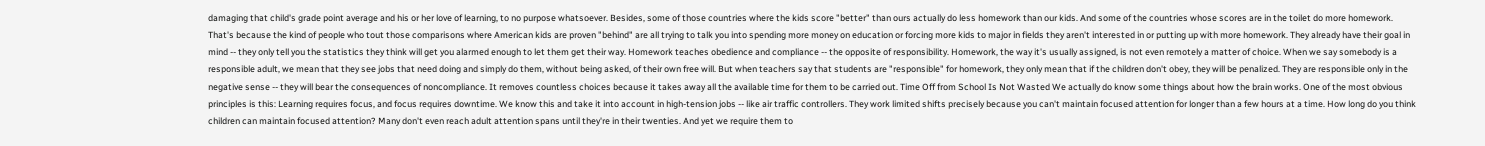damaging that child's grade point average and his or her love of learning, to no purpose whatsoever. Besides, some of those countries where the kids score "better" than ours actually do less homework than our kids. And some of the countries whose scores are in the toilet do more homework. That's because the kind of people who tout those comparisons where American kids are proven "behind" are all trying to talk you into spending more money on education or forcing more kids to major in fields they aren't interested in or putting up with more homework. They already have their goal in mind -- they only tell you the statistics they think will get you alarmed enough to let them get their way. Homework teaches obedience and compliance -- the opposite of responsibility. Homework, the way it's usually assigned, is not even remotely a matter of choice. When we say somebody is a responsible adult, we mean that they see jobs that need doing and simply do them, without being asked, of their own free will. But when teachers say that students are "responsible" for homework, they only mean that if the children don't obey, they will be penalized. They are responsible only in the negative sense -- they will bear the consequences of noncompliance. It removes countless choices because it takes away all the available time for them to be carried out. Time Off from School Is Not Wasted We actually do know some things about how the brain works. One of the most obvious principles is this: Learning requires focus, and focus requires downtime. We know this and take it into account in high-tension jobs -- like air traffic controllers. They work limited shifts precisely because you can't maintain focused attention for longer than a few hours at a time. How long do you think children can maintain focused attention? Many don't even reach adult attention spans until they're in their twenties. And yet we require them to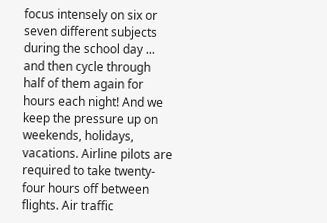focus intensely on six or seven different subjects during the school day ... and then cycle through half of them again for hours each night! And we keep the pressure up on weekends, holidays, vacations. Airline pilots are required to take twenty-four hours off between flights. Air traffic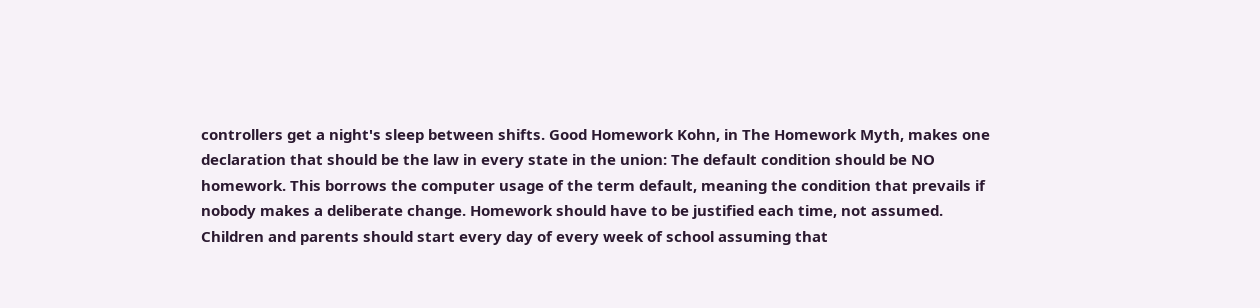controllers get a night's sleep between shifts. Good Homework Kohn, in The Homework Myth, makes one declaration that should be the law in every state in the union: The default condition should be NO homework. This borrows the computer usage of the term default, meaning the condition that prevails if nobody makes a deliberate change. Homework should have to be justified each time, not assumed. Children and parents should start every day of every week of school assuming that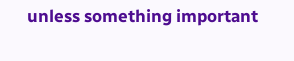unless something important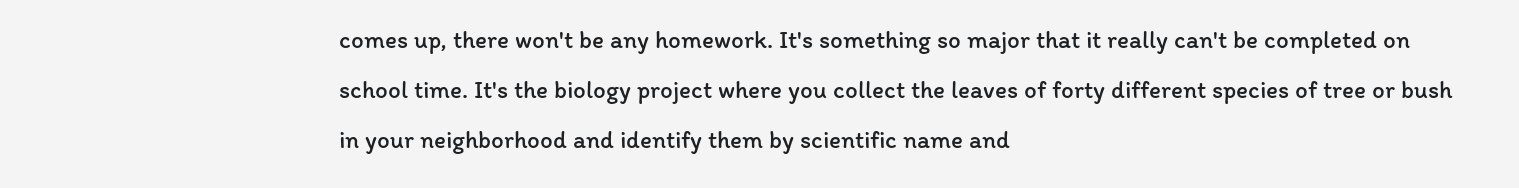comes up, there won't be any homework. It's something so major that it really can't be completed on school time. It's the biology project where you collect the leaves of forty different species of tree or bush in your neighborhood and identify them by scientific name and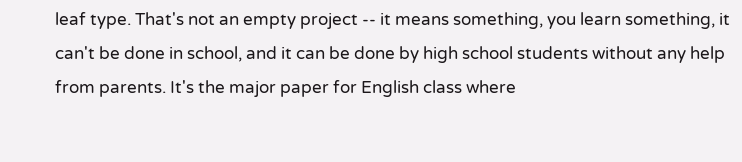leaf type. That's not an empty project -- it means something, you learn something, it can't be done in school, and it can be done by high school students without any help from parents. It's the major paper for English class where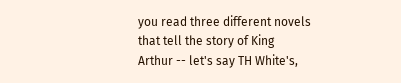you read three different novels that tell the story of King Arthur -- let's say TH White's,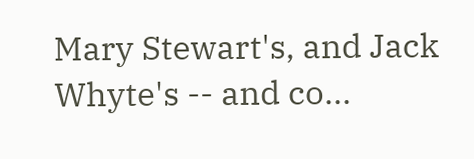Mary Stewart's, and Jack Whyte's -- and co...